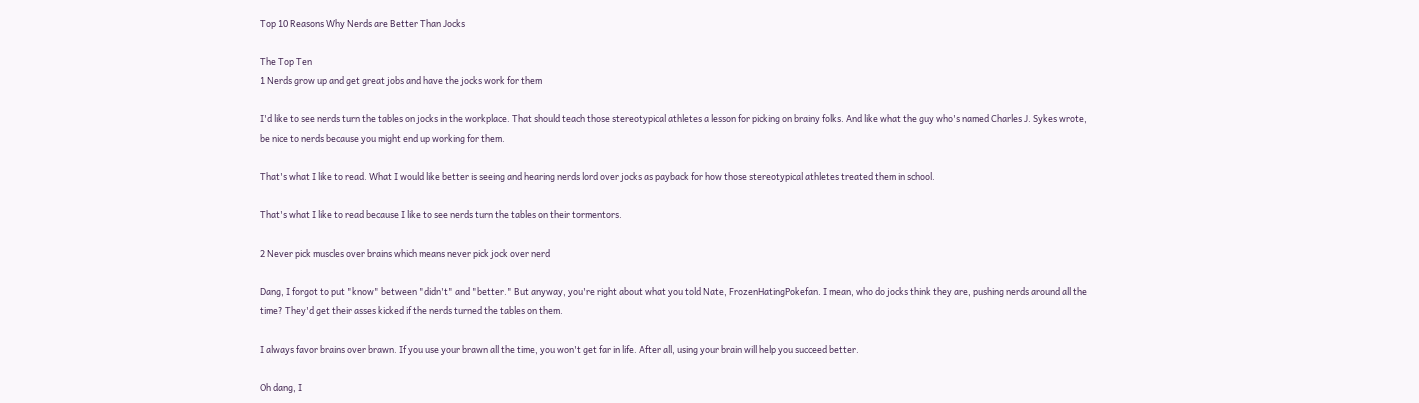Top 10 Reasons Why Nerds are Better Than Jocks

The Top Ten
1 Nerds grow up and get great jobs and have the jocks work for them

I'd like to see nerds turn the tables on jocks in the workplace. That should teach those stereotypical athletes a lesson for picking on brainy folks. And like what the guy who's named Charles J. Sykes wrote, be nice to nerds because you might end up working for them.

That's what I like to read. What I would like better is seeing and hearing nerds lord over jocks as payback for how those stereotypical athletes treated them in school.

That's what I like to read because I like to see nerds turn the tables on their tormentors.

2 Never pick muscles over brains which means never pick jock over nerd

Dang, I forgot to put "know" between "didn't" and "better." But anyway, you're right about what you told Nate, FrozenHatingPokefan. I mean, who do jocks think they are, pushing nerds around all the time? They'd get their asses kicked if the nerds turned the tables on them.

I always favor brains over brawn. If you use your brawn all the time, you won't get far in life. After all, using your brain will help you succeed better.

Oh dang, I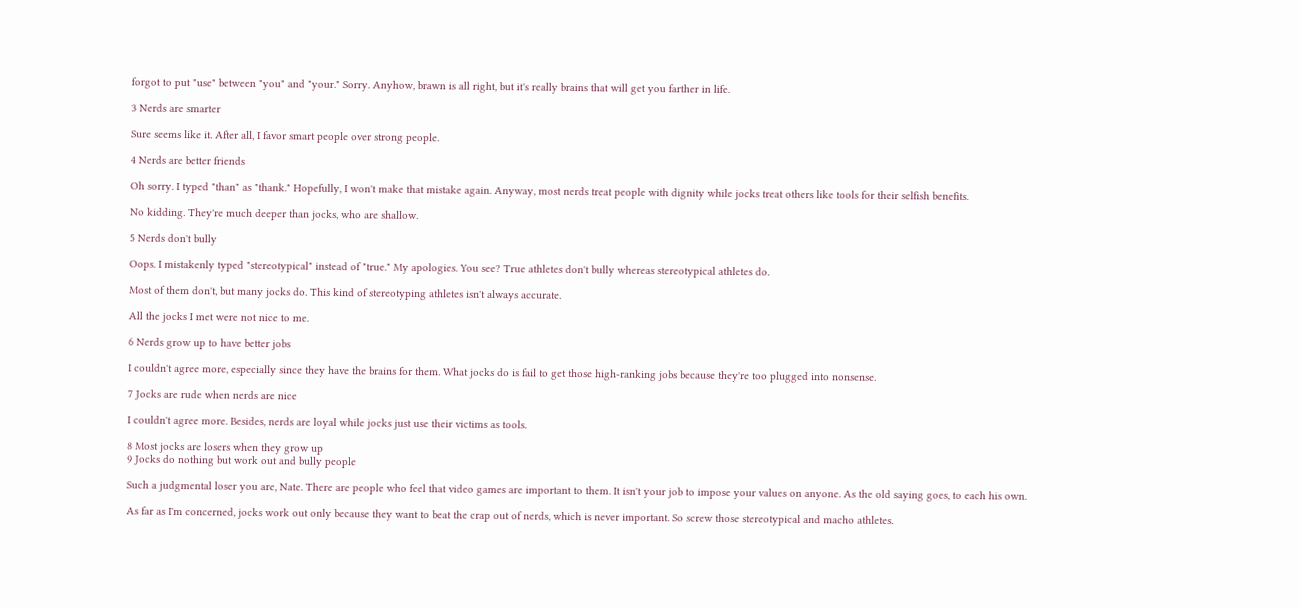forgot to put "use" between "you" and "your." Sorry. Anyhow, brawn is all right, but it's really brains that will get you farther in life.

3 Nerds are smarter

Sure seems like it. After all, I favor smart people over strong people.

4 Nerds are better friends

Oh sorry. I typed "than" as "thank." Hopefully, I won't make that mistake again. Anyway, most nerds treat people with dignity while jocks treat others like tools for their selfish benefits.

No kidding. They're much deeper than jocks, who are shallow.

5 Nerds don't bully

Oops. I mistakenly typed "stereotypical" instead of "true." My apologies. You see? True athletes don't bully whereas stereotypical athletes do.

Most of them don't, but many jocks do. This kind of stereotyping athletes isn't always accurate.

All the jocks I met were not nice to me.

6 Nerds grow up to have better jobs

I couldn't agree more, especially since they have the brains for them. What jocks do is fail to get those high-ranking jobs because they're too plugged into nonsense.

7 Jocks are rude when nerds are nice

I couldn't agree more. Besides, nerds are loyal while jocks just use their victims as tools.

8 Most jocks are losers when they grow up
9 Jocks do nothing but work out and bully people

Such a judgmental loser you are, Nate. There are people who feel that video games are important to them. It isn't your job to impose your values on anyone. As the old saying goes, to each his own.

As far as I'm concerned, jocks work out only because they want to beat the crap out of nerds, which is never important. So screw those stereotypical and macho athletes.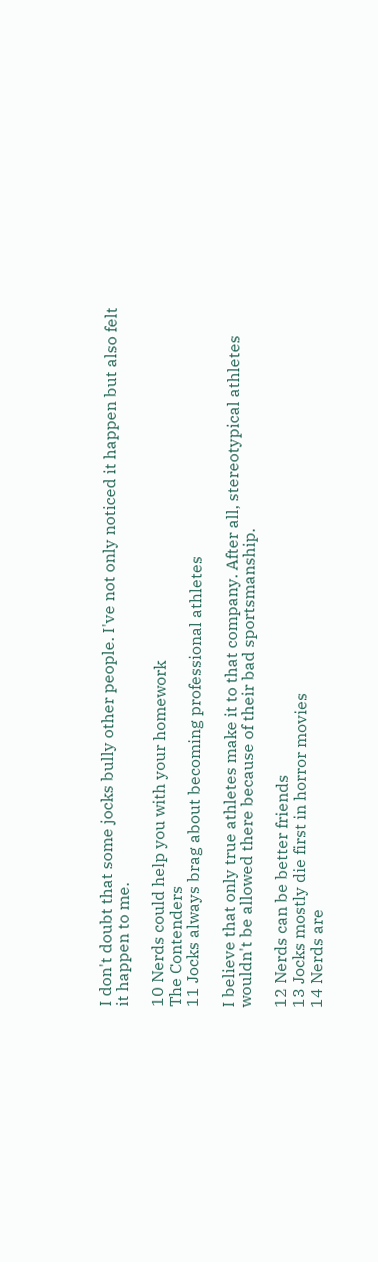I don't doubt that some jocks bully other people. I've not only noticed it happen but also felt it happen to me.

10 Nerds could help you with your homework
The Contenders
11 Jocks always brag about becoming professional athletes

I believe that only true athletes make it to that company. After all, stereotypical athletes wouldn't be allowed there because of their bad sportsmanship.

12 Nerds can be better friends
13 Jocks mostly die first in horror movies
14 Nerds are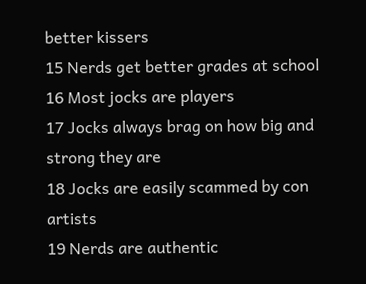better kissers
15 Nerds get better grades at school
16 Most jocks are players
17 Jocks always brag on how big and strong they are
18 Jocks are easily scammed by con artists
19 Nerds are authentic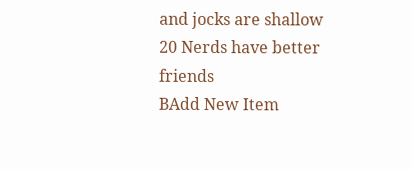and jocks are shallow
20 Nerds have better friends
BAdd New Item